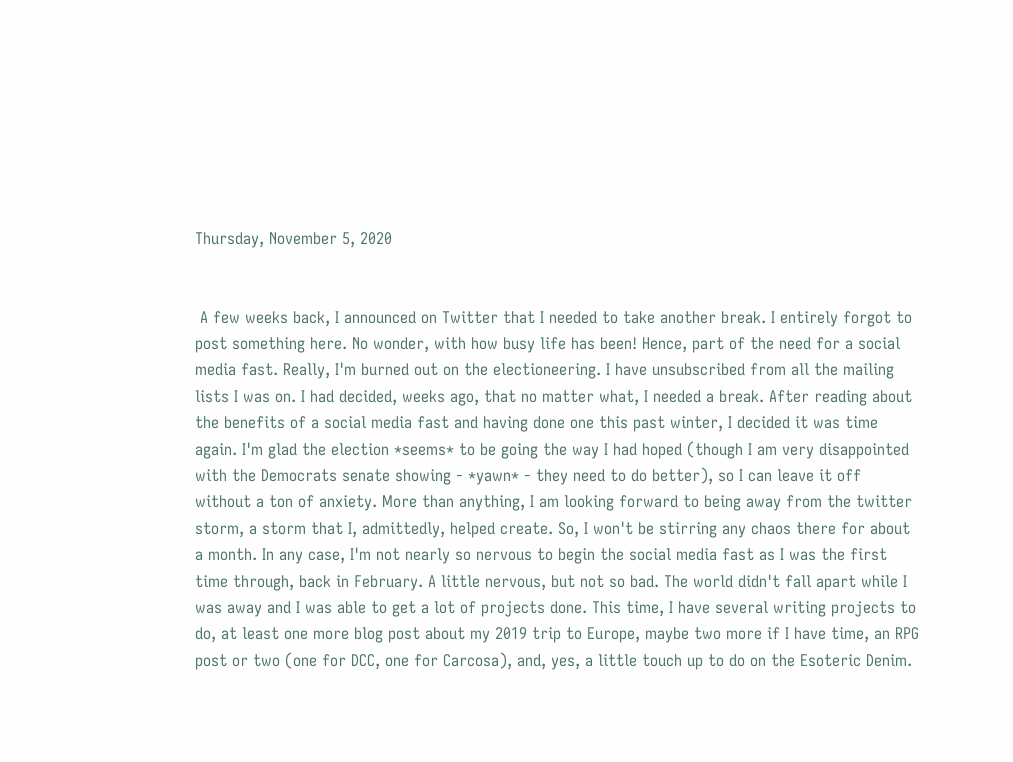Thursday, November 5, 2020


 A few weeks back, I announced on Twitter that I needed to take another break. I entirely forgot to post something here. No wonder, with how busy life has been! Hence, part of the need for a social media fast. Really, I'm burned out on the electioneering. I have unsubscribed from all the mailing lists I was on. I had decided, weeks ago, that no matter what, I needed a break. After reading about the benefits of a social media fast and having done one this past winter, I decided it was time again. I'm glad the election *seems* to be going the way I had hoped (though I am very disappointed with the Democrats senate showing - *yawn* - they need to do better), so I can leave it off without a ton of anxiety. More than anything, I am looking forward to being away from the twitter storm, a storm that I, admittedly, helped create. So, I won't be stirring any chaos there for about a month. In any case, I'm not nearly so nervous to begin the social media fast as I was the first time through, back in February. A little nervous, but not so bad. The world didn't fall apart while I was away and I was able to get a lot of projects done. This time, I have several writing projects to do, at least one more blog post about my 2019 trip to Europe, maybe two more if I have time, an RPG post or two (one for DCC, one for Carcosa), and, yes, a little touch up to do on the Esoteric Denim.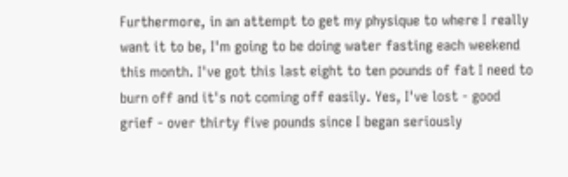Furthermore, in an attempt to get my physique to where I really want it to be, I'm going to be doing water fasting each weekend this month. I've got this last eight to ten pounds of fat I need to burn off and it's not coming off easily. Yes, I've lost - good grief - over thirty five pounds since I began seriously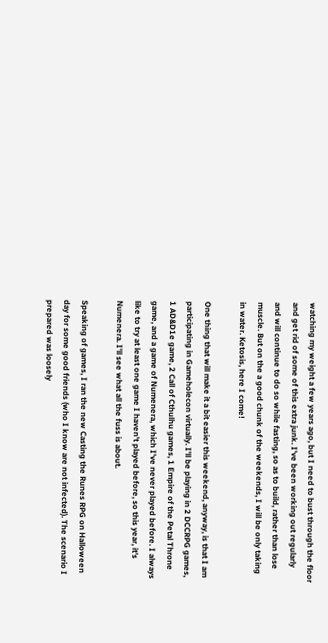watching my weight a few years ago, but I need to bust through the floor and get rid of some of this extra junk. I've been working out regularly and will continue to do so while fasting, so as to build, rather than lose muscle. But on the a good chunk of the weekends, I will be only taking in water. Ketosis, here I come!

One thing that will make it a bit easier this weekend, anyway, is that I am participating in Gameholecon virtually. I'll be playing in 2 DCCRPG games, 1 AD&D1e game, 2 Call of Cthulhu games, 1 Empire of the Petal Throne game, and a game of Numenera, which I've never played before. I always like to try at least one game I haven't played before, so this year, it's Numenera. I'll see what all the fuss is about.

Speaking of games, I ran the new Casting the Runes RPG on Halloween day for some good friends (who I know are not infected). The scenario I prepared was loosely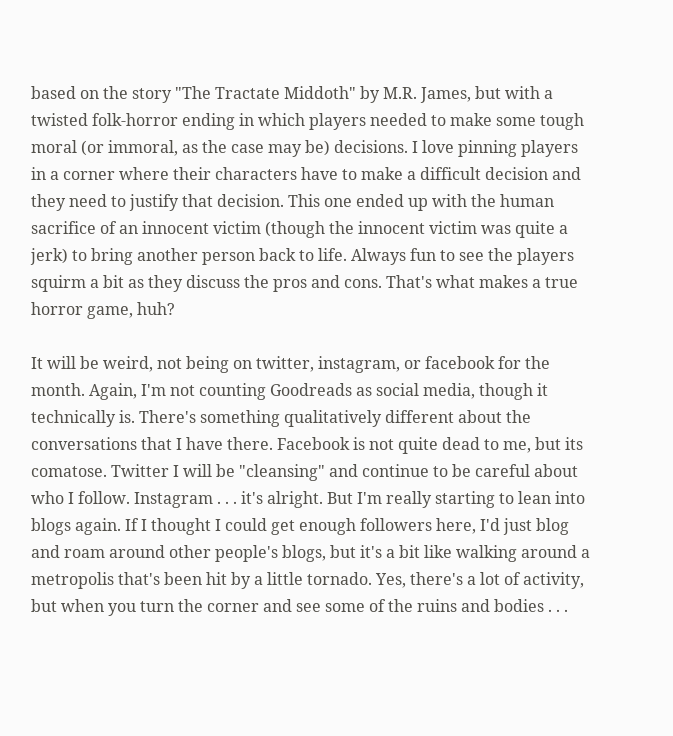based on the story "The Tractate Middoth" by M.R. James, but with a twisted folk-horror ending in which players needed to make some tough moral (or immoral, as the case may be) decisions. I love pinning players in a corner where their characters have to make a difficult decision and they need to justify that decision. This one ended up with the human sacrifice of an innocent victim (though the innocent victim was quite a jerk) to bring another person back to life. Always fun to see the players squirm a bit as they discuss the pros and cons. That's what makes a true horror game, huh?

It will be weird, not being on twitter, instagram, or facebook for the month. Again, I'm not counting Goodreads as social media, though it technically is. There's something qualitatively different about the conversations that I have there. Facebook is not quite dead to me, but its comatose. Twitter I will be "cleansing" and continue to be careful about who I follow. Instagram . . . it's alright. But I'm really starting to lean into blogs again. If I thought I could get enough followers here, I'd just blog and roam around other people's blogs, but it's a bit like walking around a metropolis that's been hit by a little tornado. Yes, there's a lot of activity, but when you turn the corner and see some of the ruins and bodies . . .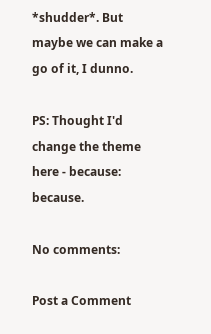*shudder*. But maybe we can make a go of it, I dunno.

PS: Thought I'd change the theme here - because: because.

No comments:

Post a Comment